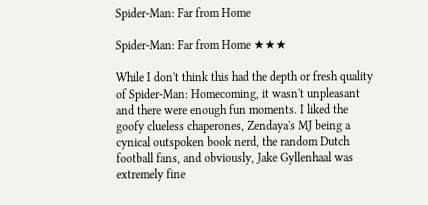Spider-Man: Far from Home

Spider-Man: Far from Home ★★★

While I don't think this had the depth or fresh quality of Spider-Man: Homecoming, it wasn't unpleasant and there were enough fun moments. I liked the goofy clueless chaperones, Zendaya's MJ being a cynical outspoken book nerd, the random Dutch football fans, and obviously, Jake Gyllenhaal was extremely fine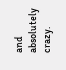and absolutely crazy.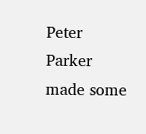Peter Parker made some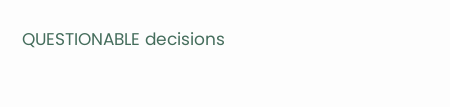QUESTIONABLE decisions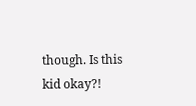though. Is this kid okay?!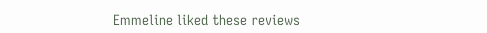Emmeline liked these reviews